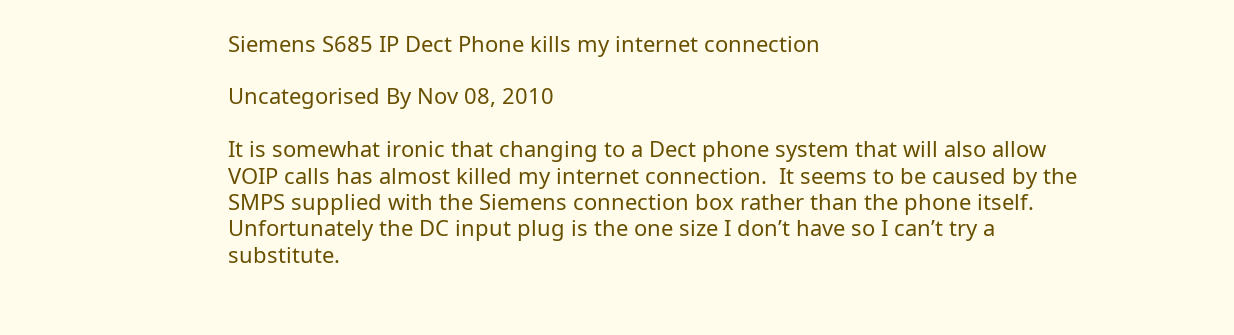Siemens S685 IP Dect Phone kills my internet connection

Uncategorised By Nov 08, 2010

It is somewhat ironic that changing to a Dect phone system that will also allow VOIP calls has almost killed my internet connection.  It seems to be caused by the SMPS supplied with the Siemens connection box rather than the phone itself.  Unfortunately the DC input plug is the one size I don’t have so I can’t try a substitute.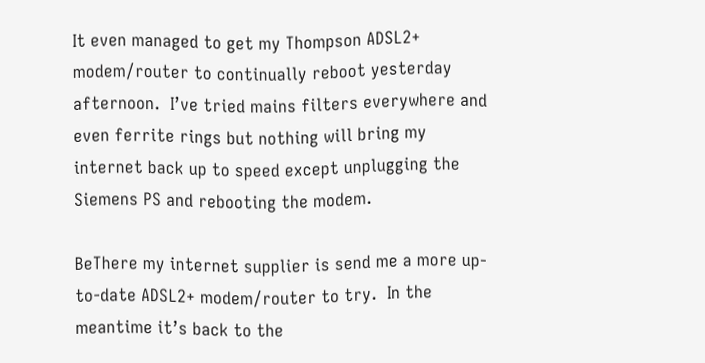It even managed to get my Thompson ADSL2+ modem/router to continually reboot yesterday afternoon.  I’ve tried mains filters everywhere and even ferrite rings but nothing will bring my internet back up to speed except unplugging the Siemens PS and rebooting the modem.

BeThere my internet supplier is send me a more up-to-date ADSL2+ modem/router to try.  In the meantime it’s back to the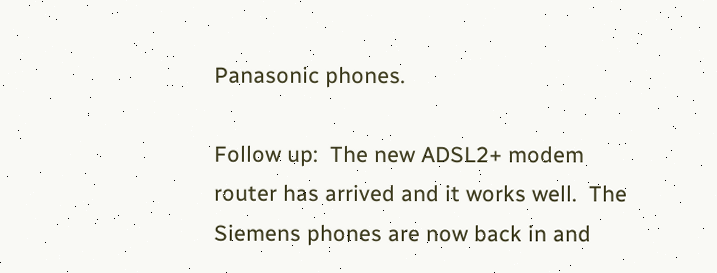Panasonic phones.

Follow up:  The new ADSL2+ modem router has arrived and it works well.  The Siemens phones are now back in and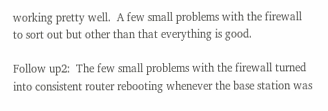working pretty well.  A few small problems with the firewall to sort out but other than that everything is good.

Follow up2:  The few small problems with the firewall turned into consistent router rebooting whenever the base station was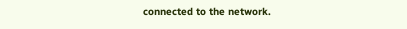connected to the network.